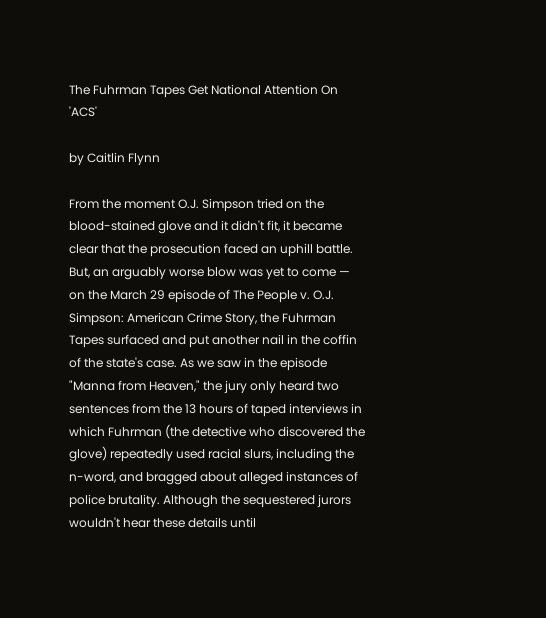The Fuhrman Tapes Get National Attention On 'ACS'

by Caitlin Flynn

From the moment O.J. Simpson tried on the blood-stained glove and it didn't fit, it became clear that the prosecution faced an uphill battle. But, an arguably worse blow was yet to come — on the March 29 episode of The People v. O.J. Simpson: American Crime Story, the Fuhrman Tapes surfaced and put another nail in the coffin of the state's case. As we saw in the episode "Manna from Heaven," the jury only heard two sentences from the 13 hours of taped interviews in which Fuhrman (the detective who discovered the glove) repeatedly used racial slurs, including the n-word, and bragged about alleged instances of police brutality. Although the sequestered jurors wouldn't hear these details until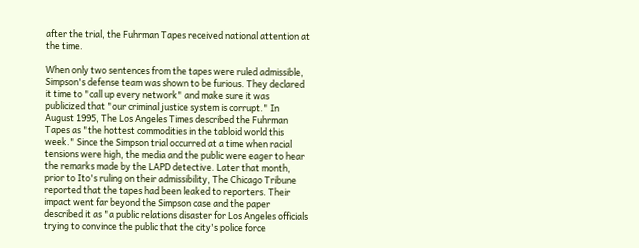after the trial, the Fuhrman Tapes received national attention at the time.

When only two sentences from the tapes were ruled admissible, Simpson's defense team was shown to be furious. They declared it time to "call up every network" and make sure it was publicized that "our criminal justice system is corrupt." In August 1995, The Los Angeles Times described the Fuhrman Tapes as "the hottest commodities in the tabloid world this week." Since the Simpson trial occurred at a time when racial tensions were high, the media and the public were eager to hear the remarks made by the LAPD detective. Later that month, prior to Ito's ruling on their admissibility, The Chicago Tribune reported that the tapes had been leaked to reporters. Their impact went far beyond the Simpson case and the paper described it as "a public relations disaster for Los Angeles officials trying to convince the public that the city's police force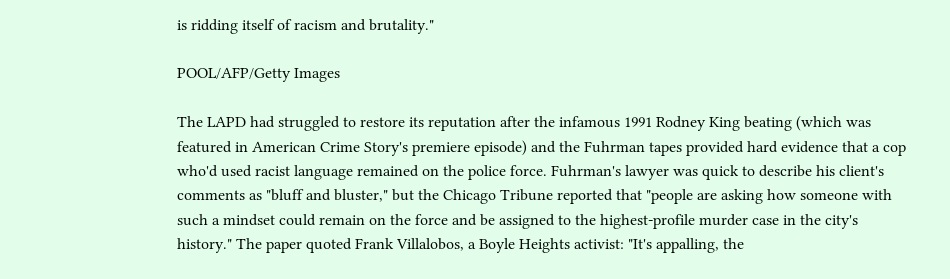is ridding itself of racism and brutality."

POOL/AFP/Getty Images

The LAPD had struggled to restore its reputation after the infamous 1991 Rodney King beating (which was featured in American Crime Story's premiere episode) and the Fuhrman tapes provided hard evidence that a cop who'd used racist language remained on the police force. Fuhrman's lawyer was quick to describe his client's comments as "bluff and bluster," but the Chicago Tribune reported that "people are asking how someone with such a mindset could remain on the force and be assigned to the highest-profile murder case in the city's history." The paper quoted Frank Villalobos, a Boyle Heights activist: "It's appalling, the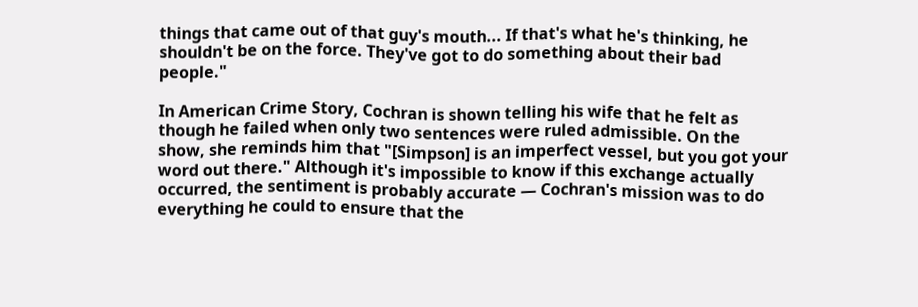things that came out of that guy's mouth... If that's what he's thinking, he shouldn't be on the force. They've got to do something about their bad people."

In American Crime Story, Cochran is shown telling his wife that he felt as though he failed when only two sentences were ruled admissible. On the show, she reminds him that "[Simpson] is an imperfect vessel, but you got your word out there." Although it's impossible to know if this exchange actually occurred, the sentiment is probably accurate — Cochran's mission was to do everything he could to ensure that the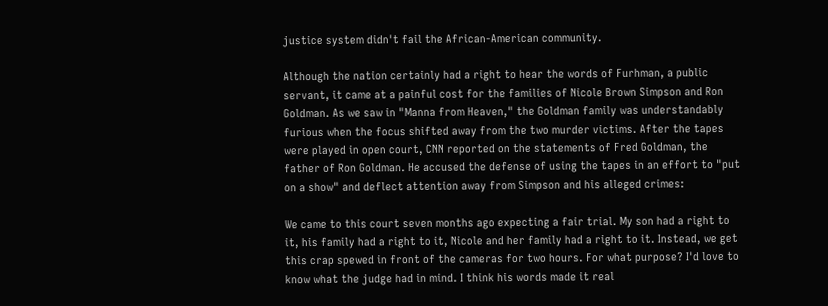justice system didn't fail the African-American community.

Although the nation certainly had a right to hear the words of Furhman, a public servant, it came at a painful cost for the families of Nicole Brown Simpson and Ron Goldman. As we saw in "Manna from Heaven," the Goldman family was understandably furious when the focus shifted away from the two murder victims. After the tapes were played in open court, CNN reported on the statements of Fred Goldman, the father of Ron Goldman. He accused the defense of using the tapes in an effort to "put on a show" and deflect attention away from Simpson and his alleged crimes:

We came to this court seven months ago expecting a fair trial. My son had a right to it, his family had a right to it, Nicole and her family had a right to it. Instead, we get this crap spewed in front of the cameras for two hours. For what purpose? I'd love to know what the judge had in mind. I think his words made it real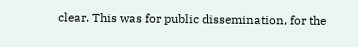clear. This was for public dissemination, for the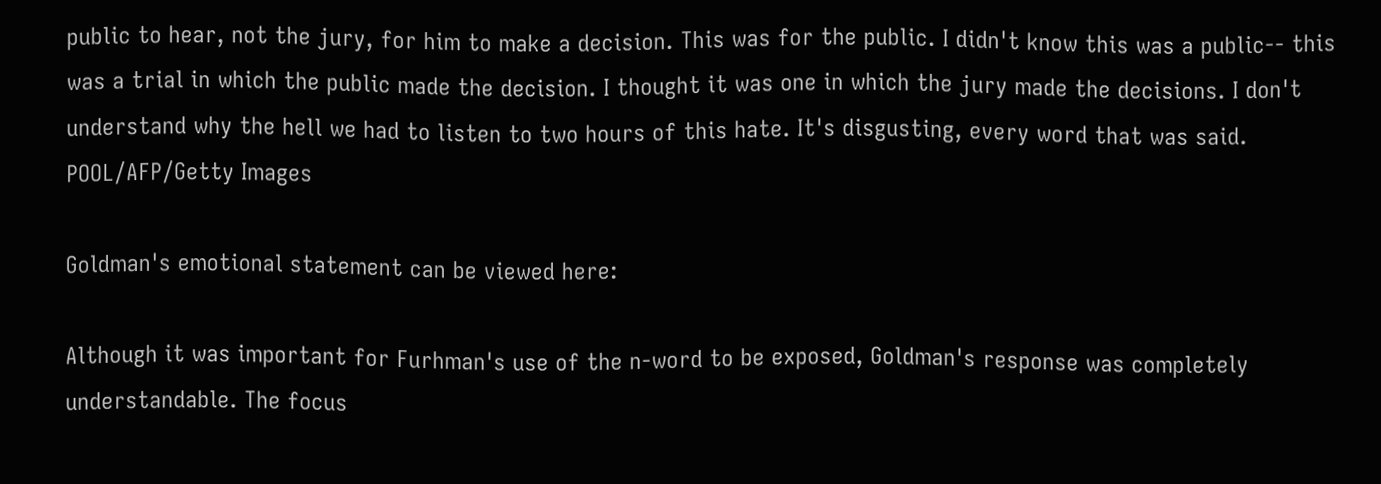public to hear, not the jury, for him to make a decision. This was for the public. I didn't know this was a public-- this was a trial in which the public made the decision. I thought it was one in which the jury made the decisions. I don't understand why the hell we had to listen to two hours of this hate. It's disgusting, every word that was said.
POOL/AFP/Getty Images

Goldman's emotional statement can be viewed here:

Although it was important for Furhman's use of the n-word to be exposed, Goldman's response was completely understandable. The focus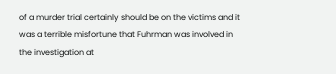of a murder trial certainly should be on the victims and it was a terrible misfortune that Fuhrman was involved in the investigation at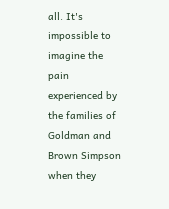all. It's impossible to imagine the pain experienced by the families of Goldman and Brown Simpson when they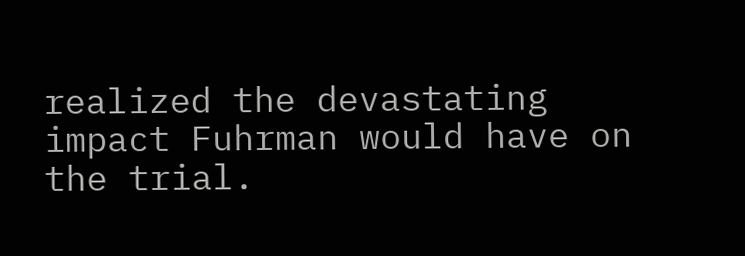realized the devastating impact Fuhrman would have on the trial.